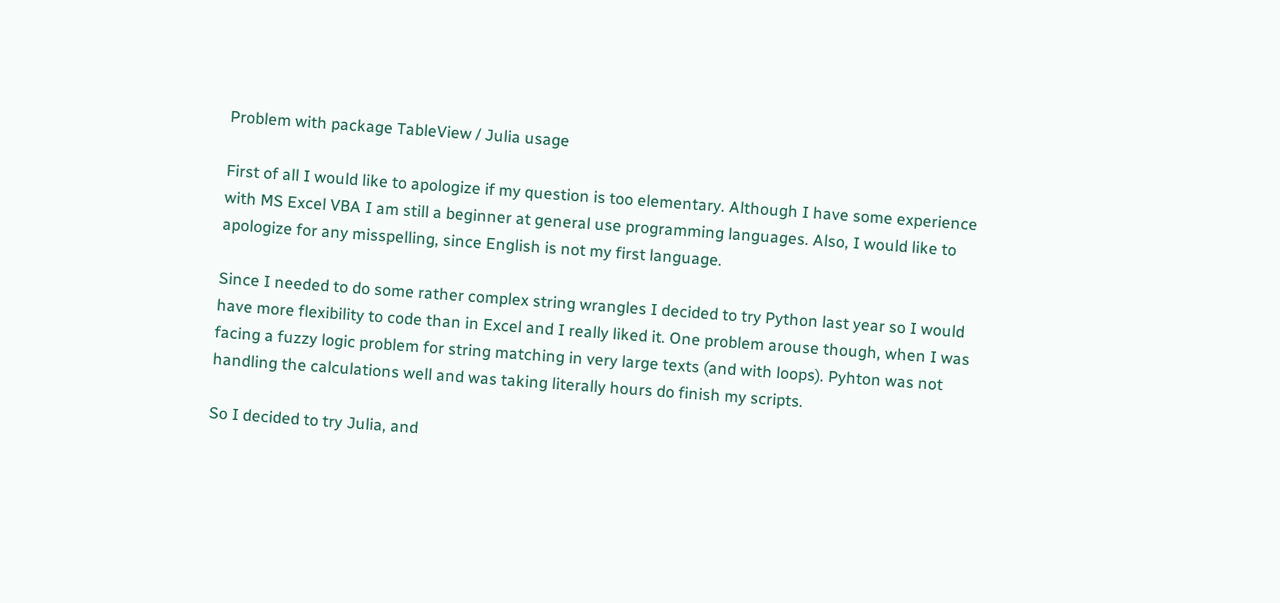Problem with package TableView / Julia usage

First of all I would like to apologize if my question is too elementary. Although I have some experience with MS Excel VBA I am still a beginner at general use programming languages. Also, I would like to apologize for any misspelling, since English is not my first language.

Since I needed to do some rather complex string wrangles I decided to try Python last year so I would have more flexibility to code than in Excel and I really liked it. One problem arouse though, when I was facing a fuzzy logic problem for string matching in very large texts (and with loops). Pyhton was not handling the calculations well and was taking literally hours do finish my scripts.

So I decided to try Julia, and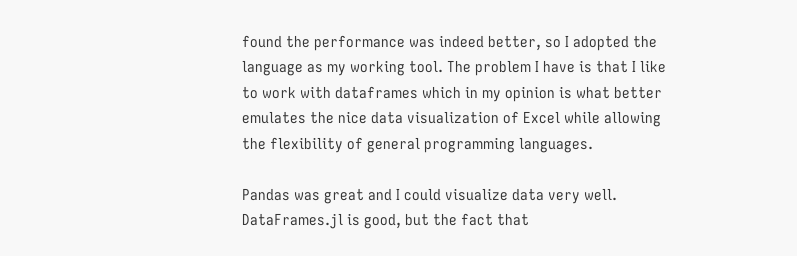found the performance was indeed better, so I adopted the language as my working tool. The problem I have is that I like to work with dataframes which in my opinion is what better emulates the nice data visualization of Excel while allowing the flexibility of general programming languages.

Pandas was great and I could visualize data very well. DataFrames.jl is good, but the fact that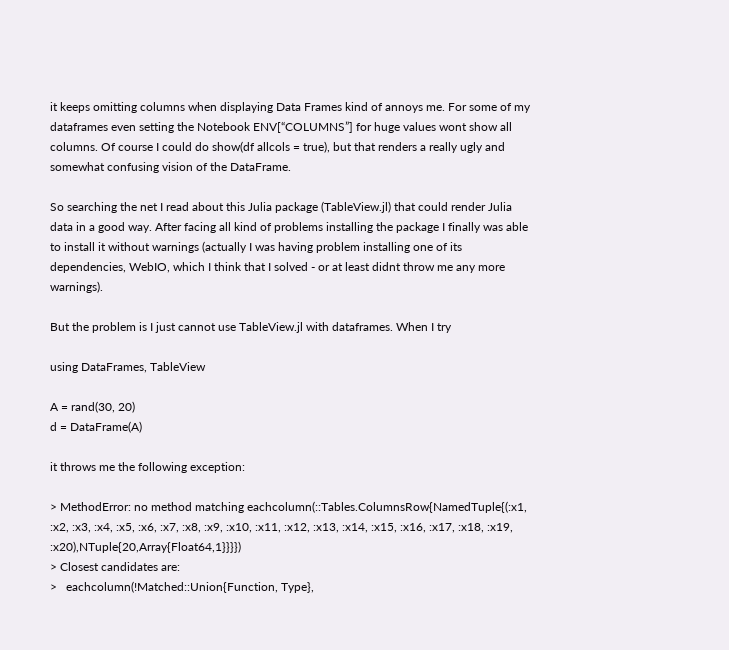it keeps omitting columns when displaying Data Frames kind of annoys me. For some of my dataframes even setting the Notebook ENV[“COLUMNS”] for huge values wont show all columns. Of course I could do show(df allcols = true), but that renders a really ugly and somewhat confusing vision of the DataFrame.

So searching the net I read about this Julia package (TableView.jl) that could render Julia data in a good way. After facing all kind of problems installing the package I finally was able to install it without warnings (actually I was having problem installing one of its dependencies, WebIO, which I think that I solved - or at least didnt throw me any more warnings).

But the problem is I just cannot use TableView.jl with dataframes. When I try

using DataFrames, TableView

A = rand(30, 20)
d = DataFrame(A)

it throws me the following exception:

> MethodError: no method matching eachcolumn(::Tables.ColumnsRow{NamedTuple{(:x1, :x2, :x3, :x4, :x5, :x6, :x7, :x8, :x9, :x10, :x11, :x12, :x13, :x14, :x15, :x16, :x17, :x18, :x19, :x20),NTuple{20,Array{Float64,1}}}})
> Closest candidates are:
>   eachcolumn(!Matched::Union{Function, Type},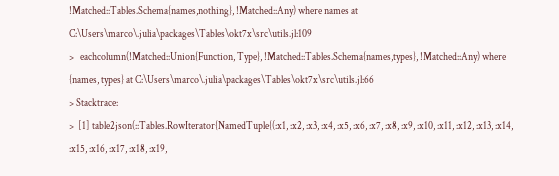!Matched::Tables.Schema{names,nothing}, !Matched::Any) where names at C:\Users\marco\.julia\packages\Tables\okt7x\src\utils.jl:109
>   eachcolumn(!Matched::Union{Function, Type}, !Matched::Tables.Schema{names,types}, !Matched::Any) where {names, types} at C:\Users\marco\.julia\packages\Tables\okt7x\src\utils.jl:66
> Stacktrace:
>  [1] table2json(::Tables.RowIterator{NamedTuple{(:x1, :x2, :x3, :x4, :x5, :x6, :x7, :x8, :x9, :x10, :x11, :x12, :x13, :x14, :x15, :x16, :x17, :x18, :x19,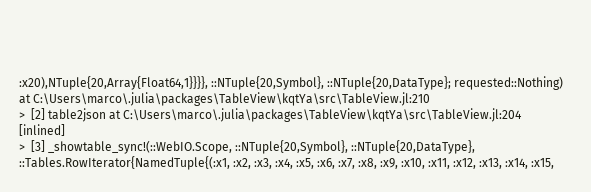:x20),NTuple{20,Array{Float64,1}}}}, ::NTuple{20,Symbol}, ::NTuple{20,DataType}; requested::Nothing) at C:\Users\marco\.julia\packages\TableView\kqtYa\src\TableView.jl:210
>  [2] table2json at C:\Users\marco\.julia\packages\TableView\kqtYa\src\TableView.jl:204 [inlined]
>  [3] _showtable_sync!(::WebIO.Scope, ::NTuple{20,Symbol}, ::NTuple{20,DataType}, ::Tables.RowIterator{NamedTuple{(:x1, :x2, :x3, :x4, :x5, :x6, :x7, :x8, :x9, :x10, :x11, :x12, :x13, :x14, :x15,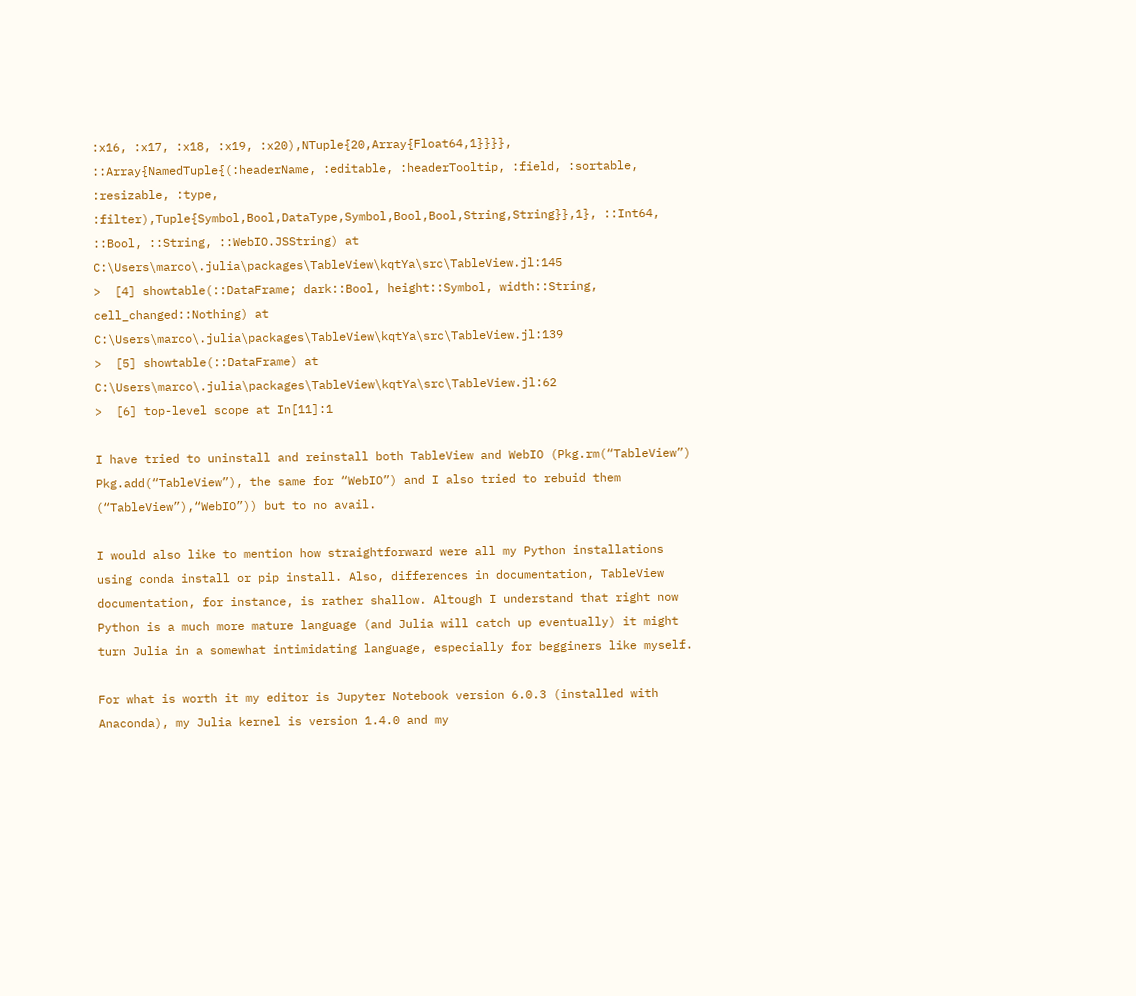:x16, :x17, :x18, :x19, :x20),NTuple{20,Array{Float64,1}}}}, ::Array{NamedTuple{(:headerName, :editable, :headerTooltip, :field, :sortable, :resizable, :type, :filter),Tuple{Symbol,Bool,DataType,Symbol,Bool,Bool,String,String}},1}, ::Int64, ::Bool, ::String, ::WebIO.JSString) at C:\Users\marco\.julia\packages\TableView\kqtYa\src\TableView.jl:145
>  [4] showtable(::DataFrame; dark::Bool, height::Symbol, width::String, cell_changed::Nothing) at C:\Users\marco\.julia\packages\TableView\kqtYa\src\TableView.jl:139
>  [5] showtable(::DataFrame) at C:\Users\marco\.julia\packages\TableView\kqtYa\src\TableView.jl:62
>  [6] top-level scope at In[11]:1

I have tried to uninstall and reinstall both TableView and WebIO (Pkg.rm(“TableView”) Pkg.add(“TableView”), the same for “WebIO”) and I also tried to rebuid them (“TableView”),“WebIO”)) but to no avail.

I would also like to mention how straightforward were all my Python installations using conda install or pip install. Also, differences in documentation, TableView documentation, for instance, is rather shallow. Altough I understand that right now Python is a much more mature language (and Julia will catch up eventually) it might turn Julia in a somewhat intimidating language, especially for begginers like myself.

For what is worth it my editor is Jupyter Notebook version 6.0.3 (installed with Anaconda), my Julia kernel is version 1.4.0 and my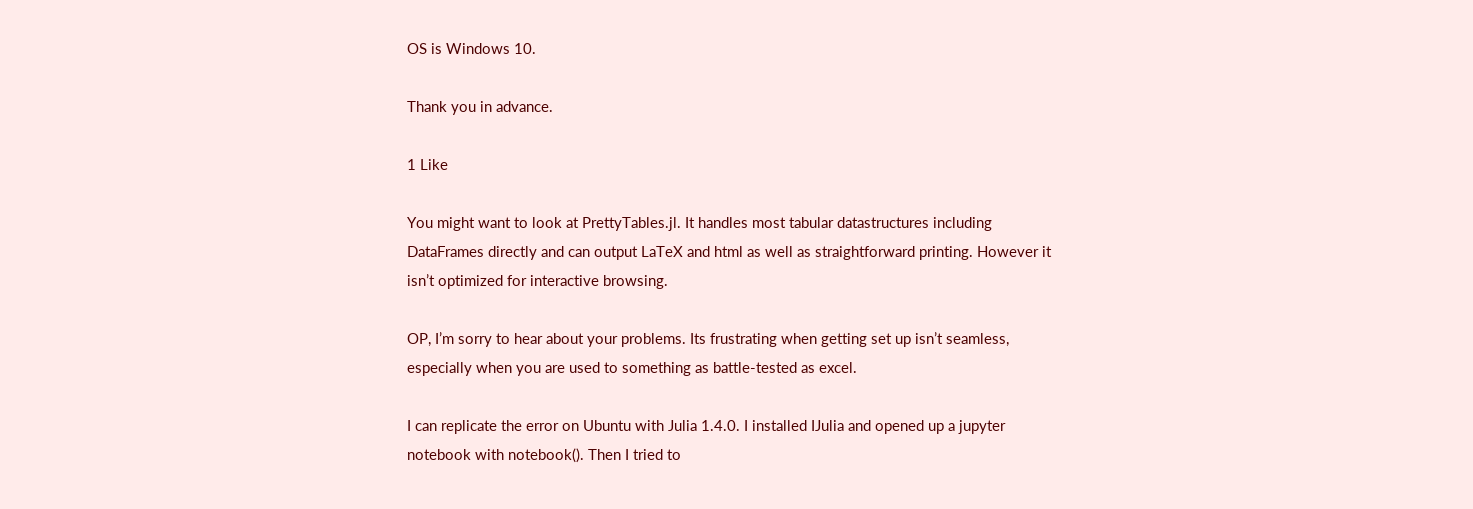OS is Windows 10.

Thank you in advance.

1 Like

You might want to look at PrettyTables.jl. It handles most tabular datastructures including DataFrames directly and can output LaTeX and html as well as straightforward printing. However it isn’t optimized for interactive browsing.

OP, I’m sorry to hear about your problems. Its frustrating when getting set up isn’t seamless, especially when you are used to something as battle-tested as excel.

I can replicate the error on Ubuntu with Julia 1.4.0. I installed IJulia and opened up a jupyter notebook with notebook(). Then I tried to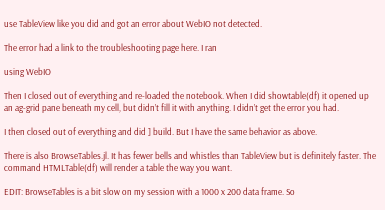use TableView like you did and got an error about WebIO not detected.

The error had a link to the troubleshooting page here. I ran

using WebIO

Then I closed out of everything and re-loaded the notebook. When I did showtable(df) it opened up an ag-grid pane beneath my cell, but didn’t fill it with anything. I didn’t get the error you had.

I then closed out of everything and did ] build. But I have the same behavior as above.

There is also BrowseTables.jl. It has fewer bells and whistles than TableView but is definitely faster. The command HTMLTable(df) will render a table the way you want.

EDIT: BrowseTables is a bit slow on my session with a 1000 x 200 data frame. So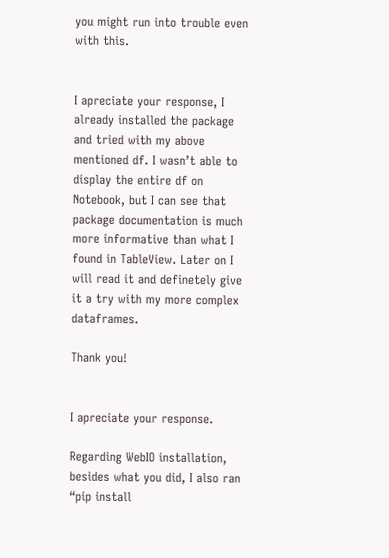you might run into trouble even with this.


I apreciate your response, I already installed the package and tried with my above mentioned df. I wasn’t able to display the entire df on Notebook, but I can see that package documentation is much more informative than what I found in TableView. Later on I will read it and definetely give it a try with my more complex dataframes.

Thank you!


I apreciate your response.

Regarding WebIO installation, besides what you did, I also ran “pip install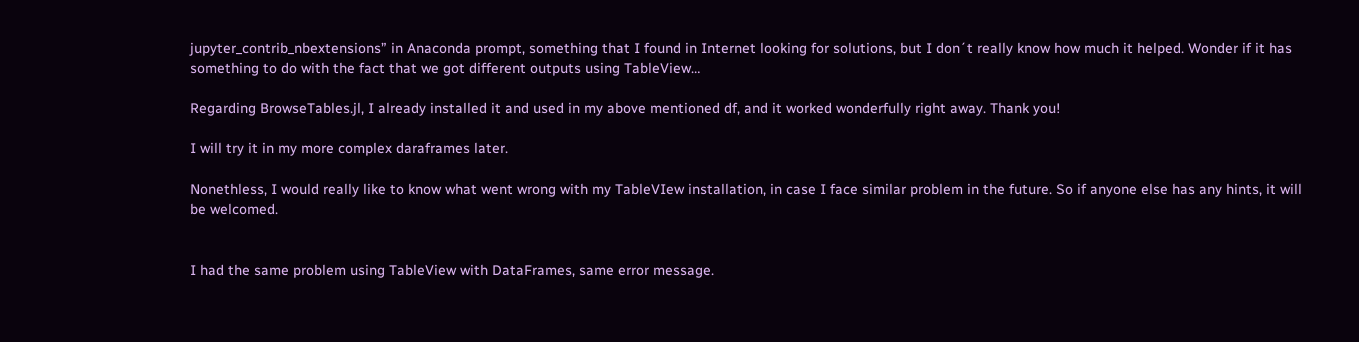jupyter_contrib_nbextensions” in Anaconda prompt, something that I found in Internet looking for solutions, but I don´t really know how much it helped. Wonder if it has something to do with the fact that we got different outputs using TableView…

Regarding BrowseTables.jl, I already installed it and used in my above mentioned df, and it worked wonderfully right away. Thank you!

I will try it in my more complex daraframes later.

Nonethless, I would really like to know what went wrong with my TableVIew installation, in case I face similar problem in the future. So if anyone else has any hints, it will be welcomed.


I had the same problem using TableView with DataFrames, same error message.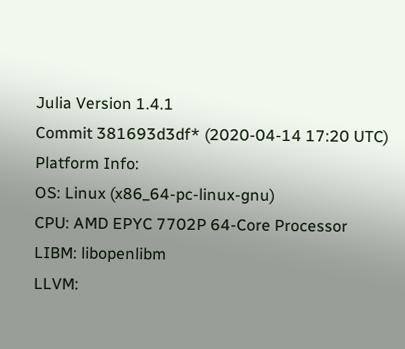Julia Version 1.4.1
Commit 381693d3df* (2020-04-14 17:20 UTC)
Platform Info:
OS: Linux (x86_64-pc-linux-gnu)
CPU: AMD EPYC 7702P 64-Core Processor
LIBM: libopenlibm
LLVM: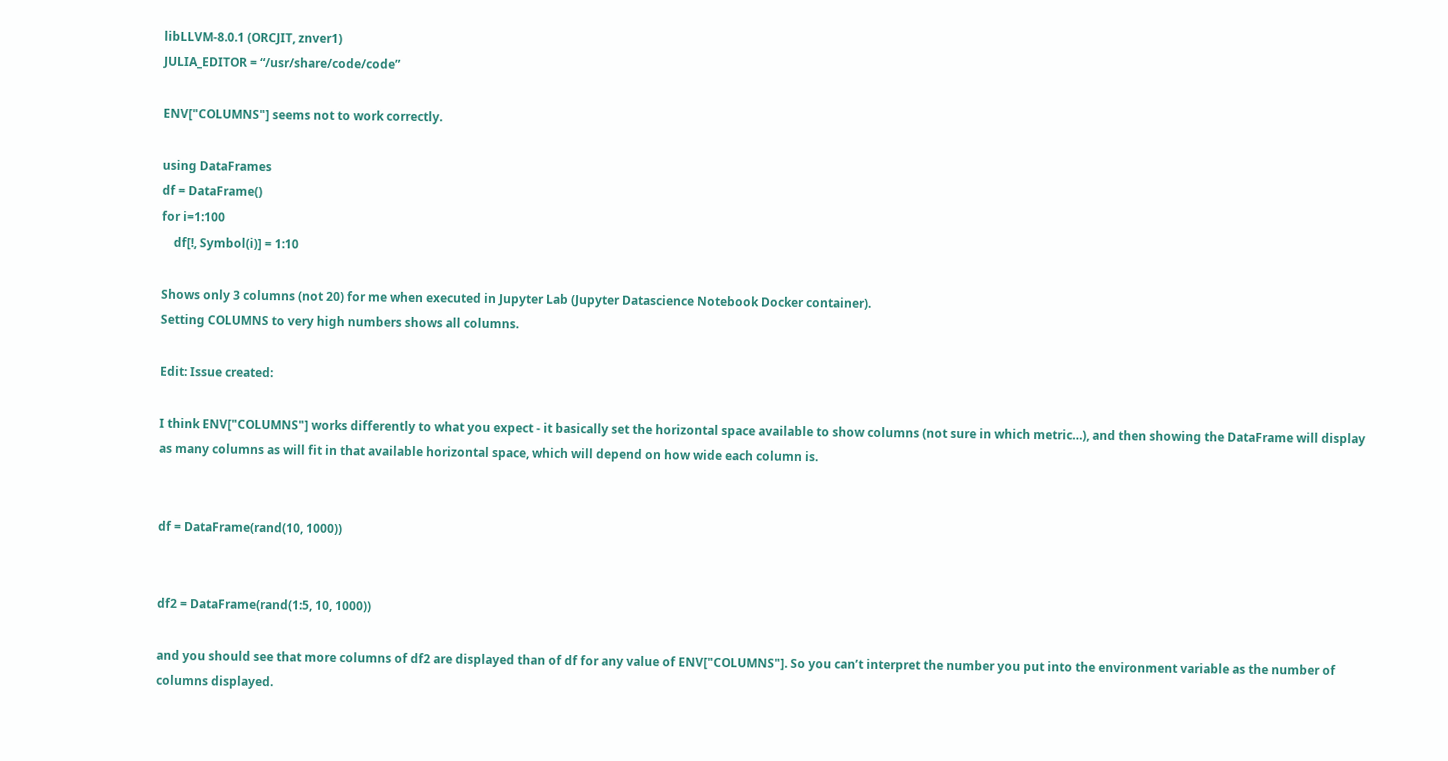libLLVM-8.0.1 (ORCJIT, znver1)
JULIA_EDITOR = “/usr/share/code/code”

ENV["COLUMNS"] seems not to work correctly.

using DataFrames
df = DataFrame()
for i=1:100
    df[!, Symbol(i)] = 1:10

Shows only 3 columns (not 20) for me when executed in Jupyter Lab (Jupyter Datascience Notebook Docker container).
Setting COLUMNS to very high numbers shows all columns.

Edit: Issue created:

I think ENV["COLUMNS"] works differently to what you expect - it basically set the horizontal space available to show columns (not sure in which metric…), and then showing the DataFrame will display as many columns as will fit in that available horizontal space, which will depend on how wide each column is.


df = DataFrame(rand(10, 1000))


df2 = DataFrame(rand(1:5, 10, 1000))

and you should see that more columns of df2 are displayed than of df for any value of ENV["COLUMNS"]. So you can’t interpret the number you put into the environment variable as the number of columns displayed.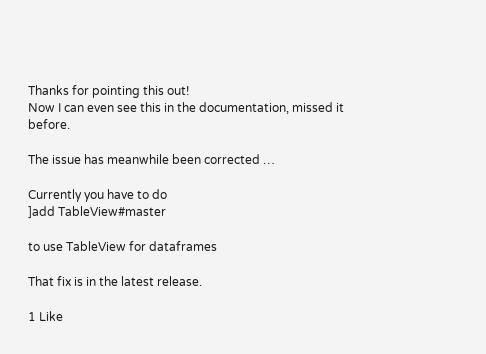Thanks for pointing this out!
Now I can even see this in the documentation, missed it before.

The issue has meanwhile been corrected …

Currently you have to do
]add TableView#master

to use TableView for dataframes

That fix is in the latest release.

1 Like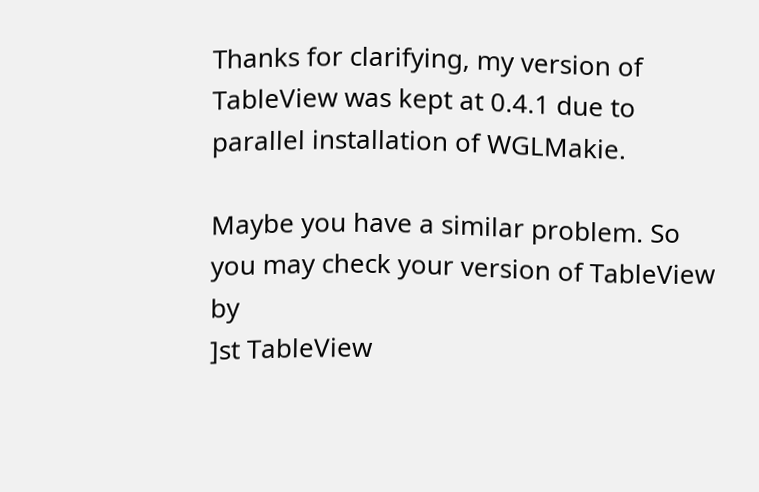Thanks for clarifying, my version of TableView was kept at 0.4.1 due to parallel installation of WGLMakie.

Maybe you have a similar problem. So you may check your version of TableView by
]st TableView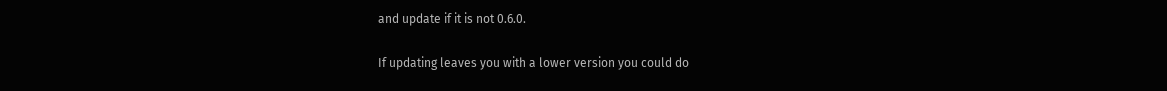and update if it is not 0.6.0.

If updating leaves you with a lower version you could do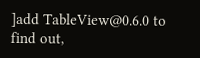]add TableView@0.6.0 to find out,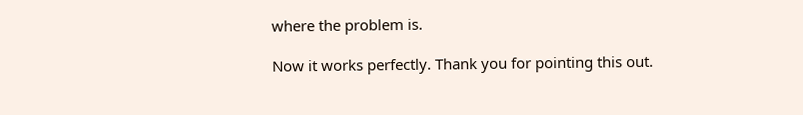where the problem is.

Now it works perfectly. Thank you for pointing this out.